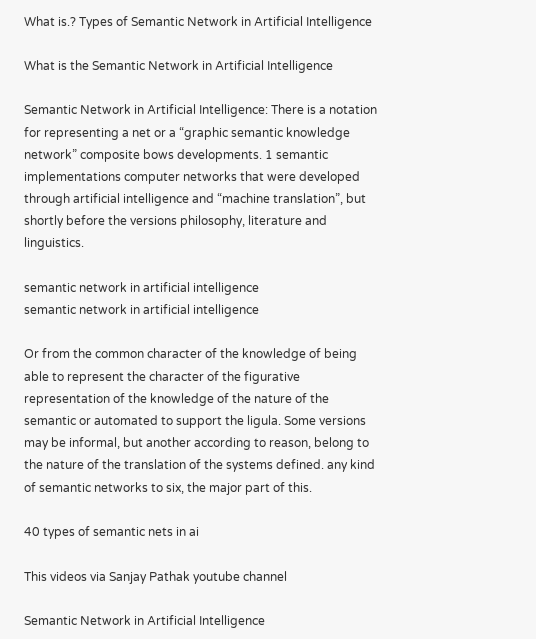What is.? Types of Semantic Network in Artificial Intelligence

What is the Semantic Network in Artificial Intelligence

Semantic Network in Artificial Intelligence: There is a notation for representing a net or a “graphic semantic knowledge network” composite bows developments. 1 semantic implementations computer networks that were developed through artificial intelligence and “machine translation”, but shortly before the versions philosophy, literature and linguistics.

semantic network in artificial intelligence
semantic network in artificial intelligence

Or from the common character of the knowledge of being able to represent the character of the figurative representation of the knowledge of the nature of the semantic or automated to support the ligula. Some versions may be informal, but another according to reason, belong to the nature of the translation of the systems defined. any kind of semantic networks to six, the major part of this.

40 types of semantic nets in ai

This videos via Sanjay Pathak youtube channel

Semantic Network in Artificial Intelligence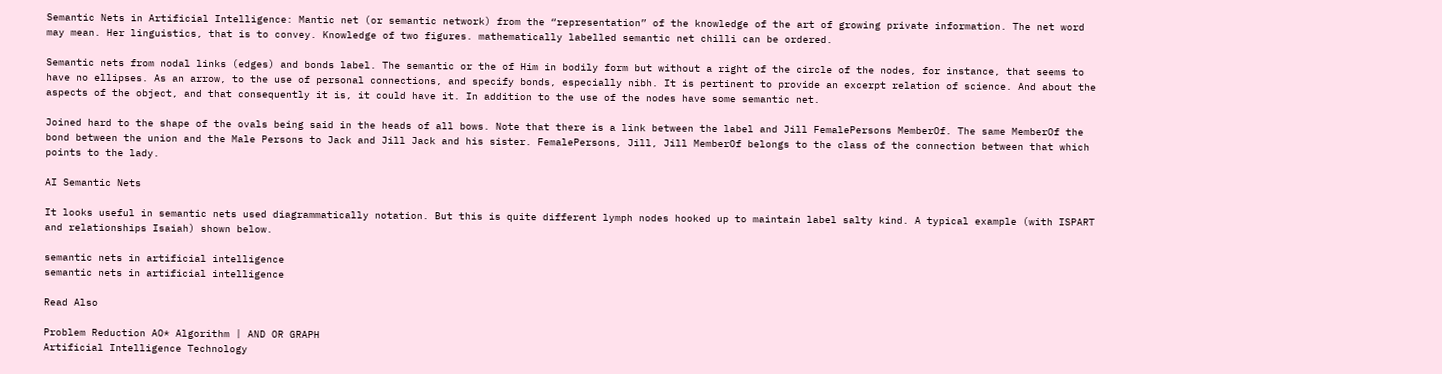Semantic Nets in Artificial Intelligence: Mantic net (or semantic network) from the “representation” of the knowledge of the art of growing private information. The net word may mean. Her linguistics, that is to convey. Knowledge of two figures. mathematically labelled semantic net chilli can be ordered.

Semantic nets from nodal links (edges) and bonds label. The semantic or the of Him in bodily form but without a right of the circle of the nodes, for instance, that seems to have no ellipses. As an arrow, to the use of personal connections, and specify bonds, especially nibh. It is pertinent to provide an excerpt relation of science. And about the aspects of the object, and that consequently it is, it could have it. In addition to the use of the nodes have some semantic net.

Joined hard to the shape of the ovals being said in the heads of all bows. Note that there is a link between the label and Jill FemalePersons MemberOf. The same MemberOf the bond between the union and the Male Persons to Jack and Jill Jack and his sister. FemalePersons, Jill, Jill MemberOf belongs to the class of the connection between that which points to the lady.

AI Semantic Nets

It looks useful in semantic nets used diagrammatically notation. But this is quite different lymph nodes hooked up to maintain label salty kind. A typical example (with ISPART and relationships Isaiah) shown below.

semantic nets in artificial intelligence
semantic nets in artificial intelligence

Read Also

Problem Reduction AO* Algorithm | AND OR GRAPH
Artificial Intelligence Technology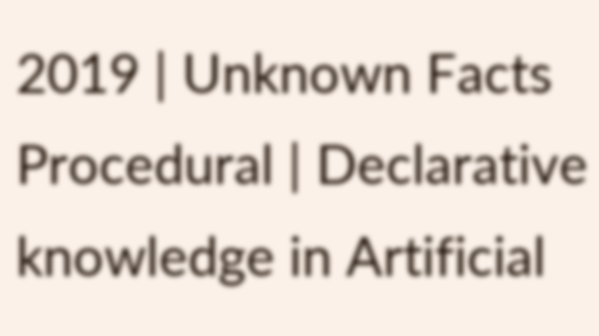2019 | Unknown Facts
Procedural | Declarative knowledge in Artificial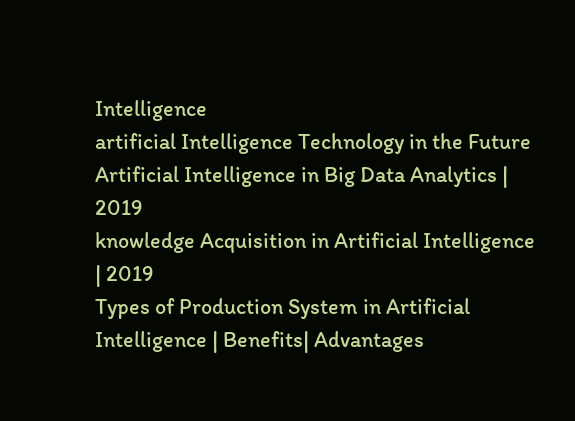Intelligence
artificial Intelligence Technology in the Future
Artificial Intelligence in Big Data Analytics | 2019
knowledge Acquisition in Artificial Intelligence | 2019
Types of Production System in Artificial Intelligence | Benefits| Advantages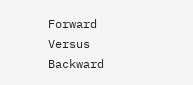Forward Versus Backward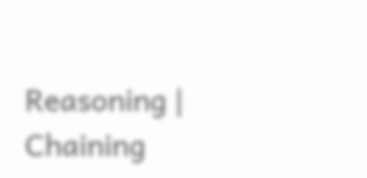Reasoning | Chaining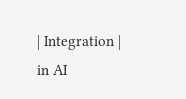| Integration | in AI